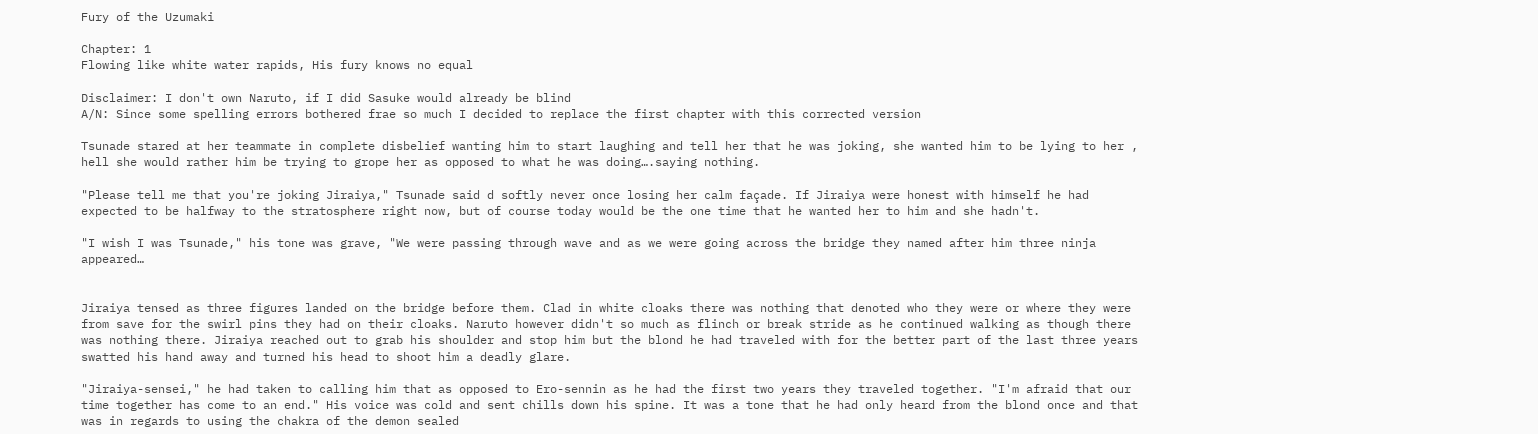Fury of the Uzumaki

Chapter: 1
Flowing like white water rapids, His fury knows no equal

Disclaimer: I don't own Naruto, if I did Sasuke would already be blind
A/N: Since some spelling errors bothered frae so much I decided to replace the first chapter with this corrected version

Tsunade stared at her teammate in complete disbelief wanting him to start laughing and tell her that he was joking, she wanted him to be lying to her , hell she would rather him be trying to grope her as opposed to what he was doing….saying nothing.

"Please tell me that you're joking Jiraiya," Tsunade said d softly never once losing her calm façade. If Jiraiya were honest with himself he had expected to be halfway to the stratosphere right now, but of course today would be the one time that he wanted her to him and she hadn't.

"I wish I was Tsunade," his tone was grave, "We were passing through wave and as we were going across the bridge they named after him three ninja appeared…


Jiraiya tensed as three figures landed on the bridge before them. Clad in white cloaks there was nothing that denoted who they were or where they were from save for the swirl pins they had on their cloaks. Naruto however didn't so much as flinch or break stride as he continued walking as though there was nothing there. Jiraiya reached out to grab his shoulder and stop him but the blond he had traveled with for the better part of the last three years swatted his hand away and turned his head to shoot him a deadly glare.

"Jiraiya-sensei," he had taken to calling him that as opposed to Ero-sennin as he had the first two years they traveled together. "I'm afraid that our time together has come to an end." His voice was cold and sent chills down his spine. It was a tone that he had only heard from the blond once and that was in regards to using the chakra of the demon sealed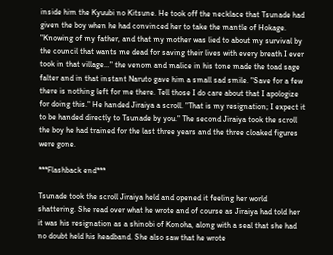inside him the Kyuubi no Kitsune. He took off the necklace that Tsunade had given the boy when he had convinced her to take the mantle of Hokage. "Knowing of my father, and that my mother was lied to about my survival by the council that wants me dead for saving their lives with every breath I ever took in that village…" the venom and malice in his tone made the toad sage falter and in that instant Naruto gave him a small sad smile. "Save for a few there is nothing left for me there. Tell those I do care about that I apologize for doing this." He handed Jiraiya a scroll. "That is my resignation; I expect it to be handed directly to Tsunade by you." The second Jiraiya took the scroll the boy he had trained for the last three years and the three cloaked figures were gone.

***Flashback end***

Tsunade took the scroll Jiraiya held and opened it feeling her world shattering. She read over what he wrote and of course as Jiraiya had told her it was his resignation as a shinobi of Konoha, along with a seal that she had no doubt held his headband. She also saw that he wrote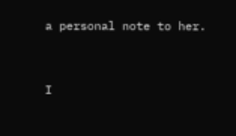a personal note to her.


I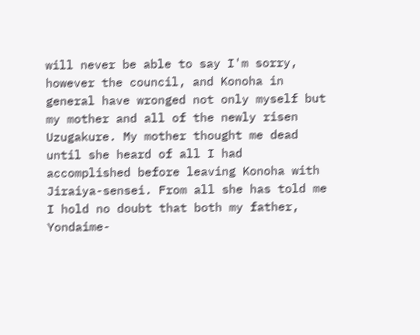will never be able to say I'm sorry, however the council, and Konoha in general have wronged not only myself but my mother and all of the newly risen Uzugakure. My mother thought me dead until she heard of all I had accomplished before leaving Konoha with Jiraiya-sensei. From all she has told me I hold no doubt that both my father, Yondaime-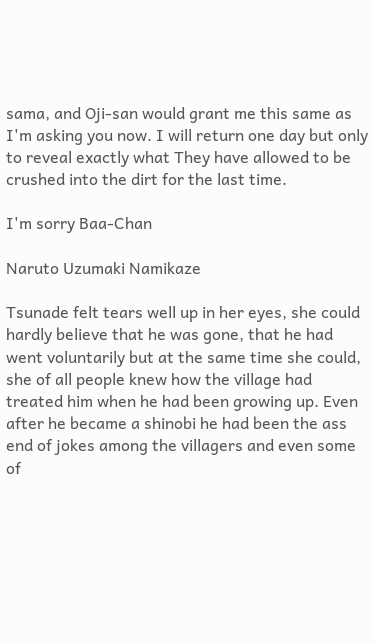sama, and Oji-san would grant me this same as I'm asking you now. I will return one day but only to reveal exactly what They have allowed to be crushed into the dirt for the last time.

I'm sorry Baa-Chan

Naruto Uzumaki Namikaze

Tsunade felt tears well up in her eyes, she could hardly believe that he was gone, that he had went voluntarily but at the same time she could, she of all people knew how the village had treated him when he had been growing up. Even after he became a shinobi he had been the ass end of jokes among the villagers and even some of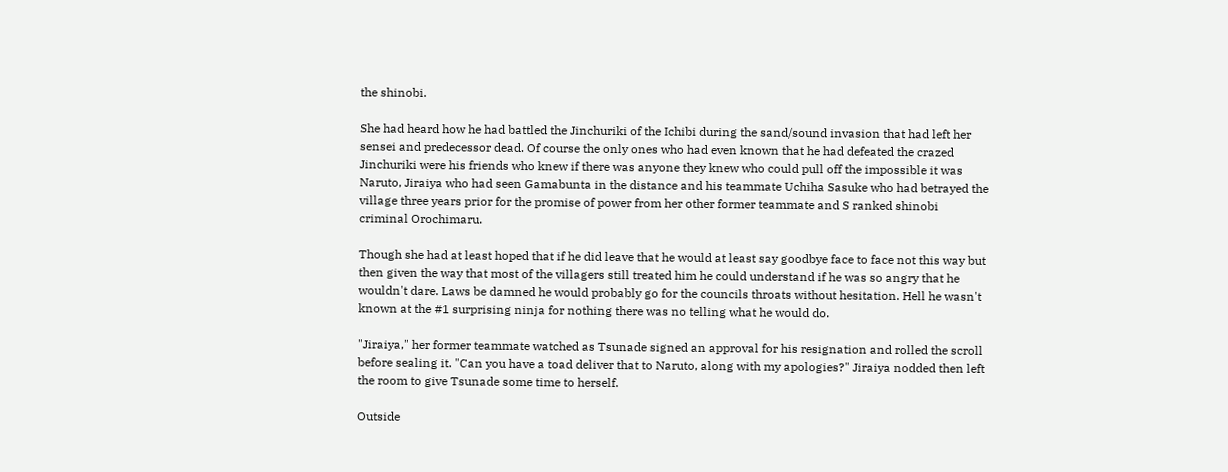the shinobi.

She had heard how he had battled the Jinchuriki of the Ichibi during the sand/sound invasion that had left her sensei and predecessor dead. Of course the only ones who had even known that he had defeated the crazed Jinchuriki were his friends who knew if there was anyone they knew who could pull off the impossible it was Naruto, Jiraiya who had seen Gamabunta in the distance and his teammate Uchiha Sasuke who had betrayed the village three years prior for the promise of power from her other former teammate and S ranked shinobi criminal Orochimaru.

Though she had at least hoped that if he did leave that he would at least say goodbye face to face not this way but then given the way that most of the villagers still treated him he could understand if he was so angry that he wouldn't dare. Laws be damned he would probably go for the councils throats without hesitation. Hell he wasn't known at the #1 surprising ninja for nothing there was no telling what he would do.

"Jiraiya," her former teammate watched as Tsunade signed an approval for his resignation and rolled the scroll before sealing it. "Can you have a toad deliver that to Naruto, along with my apologies?" Jiraiya nodded then left the room to give Tsunade some time to herself.

Outside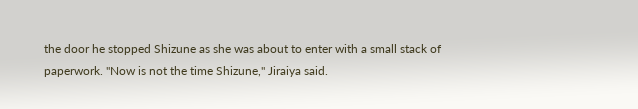the door he stopped Shizune as she was about to enter with a small stack of paperwork. "Now is not the time Shizune," Jiraiya said.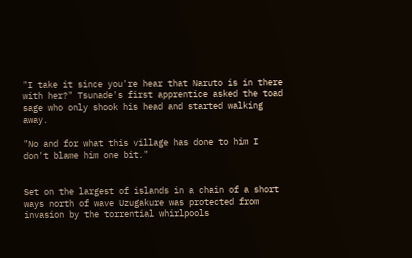"I take it since you're hear that Naruto is in there with her?" Tsunade's first apprentice asked the toad sage who only shook his head and started walking away.

"No and for what this village has done to him I don't blame him one bit."


Set on the largest of islands in a chain of a short ways north of wave Uzugakure was protected from invasion by the torrential whirlpools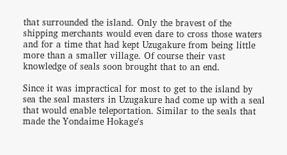that surrounded the island. Only the bravest of the shipping merchants would even dare to cross those waters and for a time that had kept Uzugakure from being little more than a smaller village. Of course their vast knowledge of seals soon brought that to an end.

Since it was impractical for most to get to the island by sea the seal masters in Uzugakure had come up with a seal that would enable teleportation. Similar to the seals that made the Yondaime Hokage's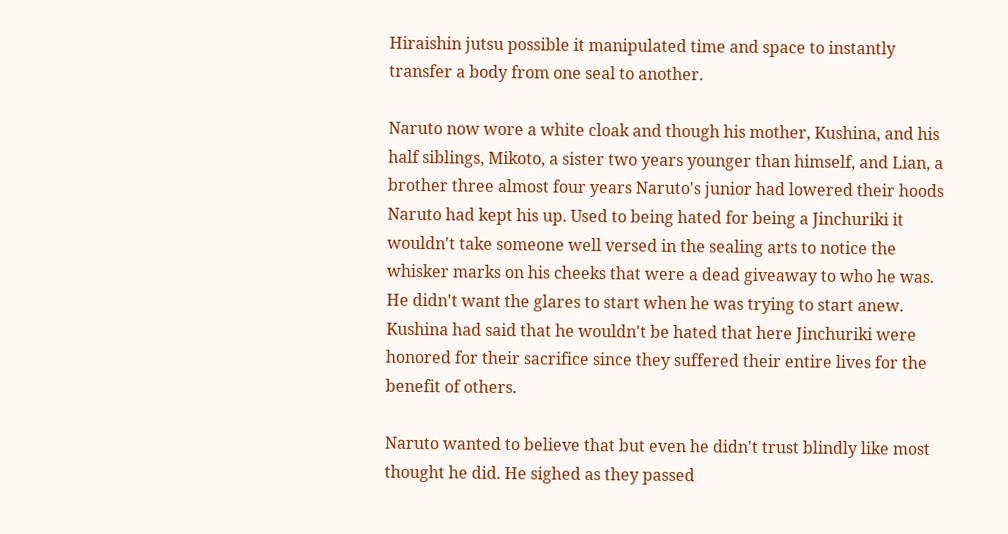Hiraishin jutsu possible it manipulated time and space to instantly transfer a body from one seal to another.

Naruto now wore a white cloak and though his mother, Kushina, and his half siblings, Mikoto, a sister two years younger than himself, and Lian, a brother three almost four years Naruto's junior had lowered their hoods Naruto had kept his up. Used to being hated for being a Jinchuriki it wouldn't take someone well versed in the sealing arts to notice the whisker marks on his cheeks that were a dead giveaway to who he was. He didn't want the glares to start when he was trying to start anew. Kushina had said that he wouldn't be hated that here Jinchuriki were honored for their sacrifice since they suffered their entire lives for the benefit of others.

Naruto wanted to believe that but even he didn't trust blindly like most thought he did. He sighed as they passed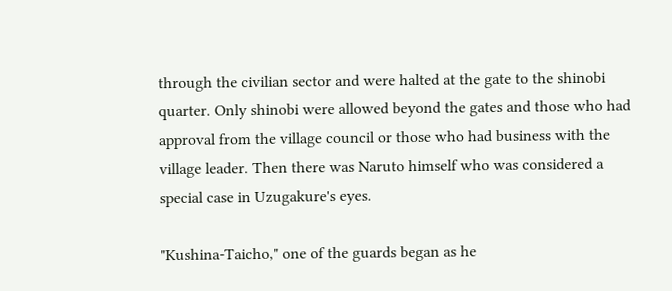through the civilian sector and were halted at the gate to the shinobi quarter. Only shinobi were allowed beyond the gates and those who had approval from the village council or those who had business with the village leader. Then there was Naruto himself who was considered a special case in Uzugakure's eyes.

"Kushina-Taicho," one of the guards began as he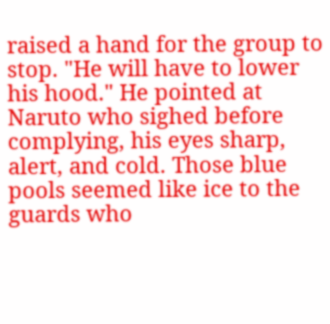raised a hand for the group to stop. "He will have to lower his hood." He pointed at Naruto who sighed before complying, his eyes sharp, alert, and cold. Those blue pools seemed like ice to the guards who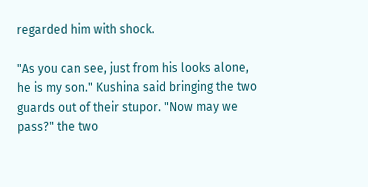regarded him with shock.

"As you can see, just from his looks alone, he is my son." Kushina said bringing the two guards out of their stupor. "Now may we pass?" the two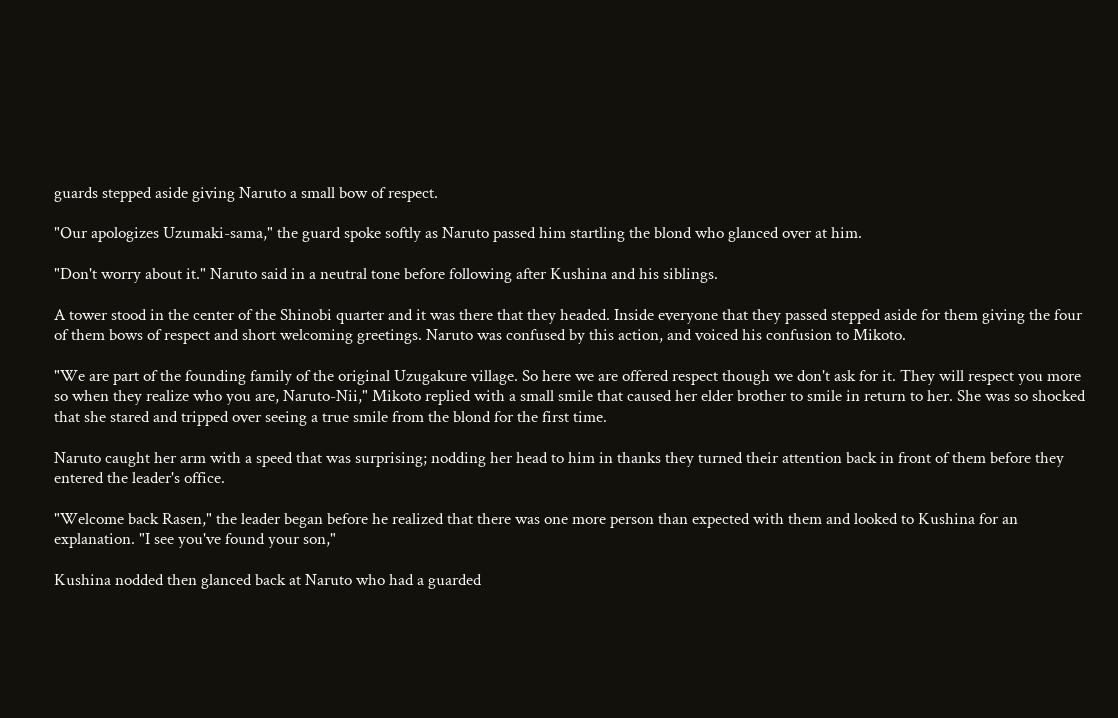guards stepped aside giving Naruto a small bow of respect.

"Our apologizes Uzumaki-sama," the guard spoke softly as Naruto passed him startling the blond who glanced over at him.

"Don't worry about it." Naruto said in a neutral tone before following after Kushina and his siblings.

A tower stood in the center of the Shinobi quarter and it was there that they headed. Inside everyone that they passed stepped aside for them giving the four of them bows of respect and short welcoming greetings. Naruto was confused by this action, and voiced his confusion to Mikoto.

"We are part of the founding family of the original Uzugakure village. So here we are offered respect though we don't ask for it. They will respect you more so when they realize who you are, Naruto-Nii," Mikoto replied with a small smile that caused her elder brother to smile in return to her. She was so shocked that she stared and tripped over seeing a true smile from the blond for the first time.

Naruto caught her arm with a speed that was surprising; nodding her head to him in thanks they turned their attention back in front of them before they entered the leader's office.

"Welcome back Rasen," the leader began before he realized that there was one more person than expected with them and looked to Kushina for an explanation. "I see you've found your son,"

Kushina nodded then glanced back at Naruto who had a guarded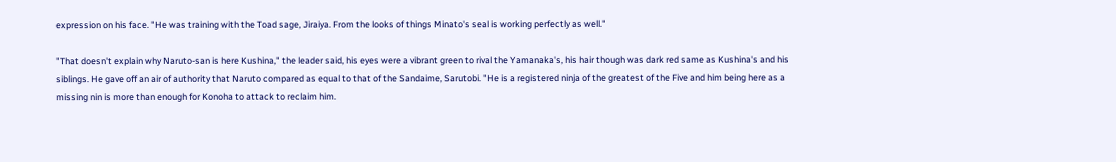expression on his face. "He was training with the Toad sage, Jiraiya. From the looks of things Minato's seal is working perfectly as well."

"That doesn't explain why Naruto-san is here Kushina," the leader said, his eyes were a vibrant green to rival the Yamanaka's, his hair though was dark red same as Kushina's and his siblings. He gave off an air of authority that Naruto compared as equal to that of the Sandaime, Sarutobi. "He is a registered ninja of the greatest of the Five and him being here as a missing nin is more than enough for Konoha to attack to reclaim him.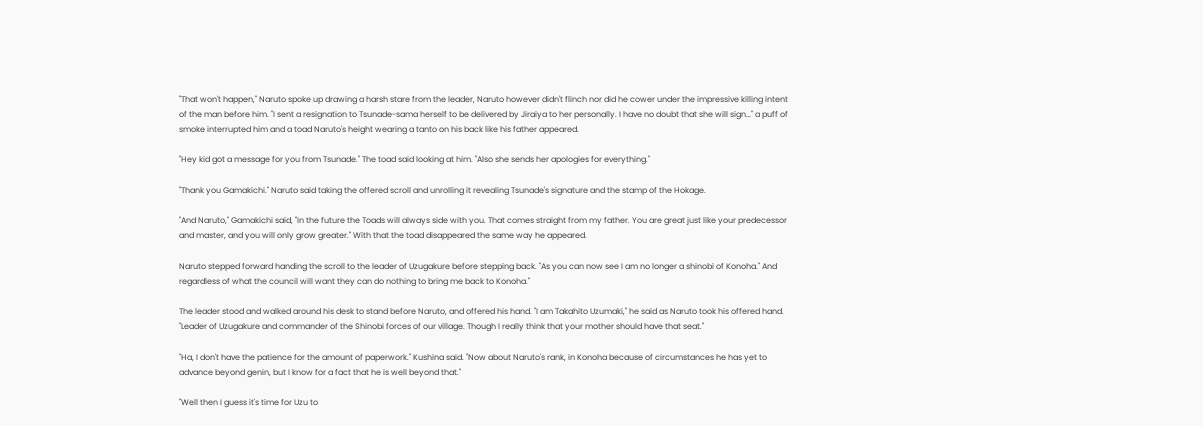"That won't happen," Naruto spoke up drawing a harsh stare from the leader, Naruto however didn't flinch nor did he cower under the impressive killing intent of the man before him. "I sent a resignation to Tsunade-sama herself to be delivered by Jiraiya to her personally. I have no doubt that she will sign…" a puff of smoke interrupted him and a toad Naruto's height wearing a tanto on his back like his father appeared.

"Hey kid got a message for you from Tsunade." The toad said looking at him. "Also she sends her apologies for everything."

"Thank you Gamakichi." Naruto said taking the offered scroll and unrolling it revealing Tsunade's signature and the stamp of the Hokage.

"And Naruto," Gamakichi said, "In the future the Toads will always side with you. That comes straight from my father. You are great just like your predecessor and master, and you will only grow greater." With that the toad disappeared the same way he appeared.

Naruto stepped forward handing the scroll to the leader of Uzugakure before stepping back. "As you can now see I am no longer a shinobi of Konoha." And regardless of what the council will want they can do nothing to bring me back to Konoha."

The leader stood and walked around his desk to stand before Naruto, and offered his hand. "I am Takahito Uzumaki," he said as Naruto took his offered hand. "Leader of Uzugakure and commander of the Shinobi forces of our village. Though I really think that your mother should have that seat."

"Ha, I don't have the patience for the amount of paperwork." Kushina said. "Now about Naruto's rank, in Konoha because of circumstances he has yet to advance beyond genin, but I know for a fact that he is well beyond that."

"Well then I guess it's time for Uzu to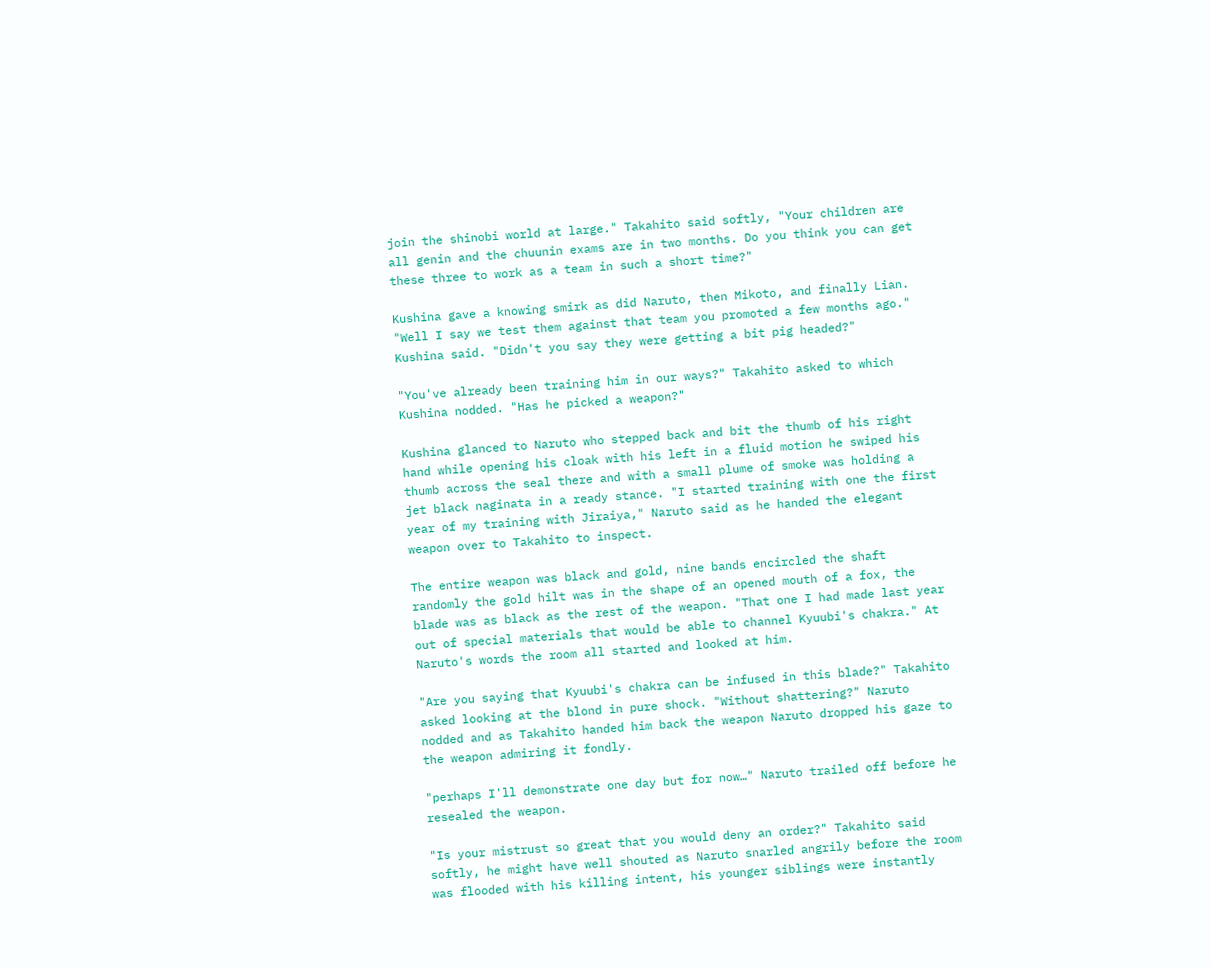join the shinobi world at large." Takahito said softly, "Your children are all genin and the chuunin exams are in two months. Do you think you can get these three to work as a team in such a short time?"

Kushina gave a knowing smirk as did Naruto, then Mikoto, and finally Lian. "Well I say we test them against that team you promoted a few months ago." Kushina said. "Didn't you say they were getting a bit pig headed?"

"You've already been training him in our ways?" Takahito asked to which Kushina nodded. "Has he picked a weapon?"

Kushina glanced to Naruto who stepped back and bit the thumb of his right hand while opening his cloak with his left in a fluid motion he swiped his thumb across the seal there and with a small plume of smoke was holding a jet black naginata in a ready stance. "I started training with one the first year of my training with Jiraiya," Naruto said as he handed the elegant weapon over to Takahito to inspect.

The entire weapon was black and gold, nine bands encircled the shaft randomly the gold hilt was in the shape of an opened mouth of a fox, the blade was as black as the rest of the weapon. "That one I had made last year out of special materials that would be able to channel Kyuubi's chakra." At Naruto's words the room all started and looked at him.

"Are you saying that Kyuubi's chakra can be infused in this blade?" Takahito asked looking at the blond in pure shock. "Without shattering?" Naruto nodded and as Takahito handed him back the weapon Naruto dropped his gaze to the weapon admiring it fondly.

"perhaps I'll demonstrate one day but for now…" Naruto trailed off before he resealed the weapon.

"Is your mistrust so great that you would deny an order?" Takahito said softly, he might have well shouted as Naruto snarled angrily before the room was flooded with his killing intent, his younger siblings were instantly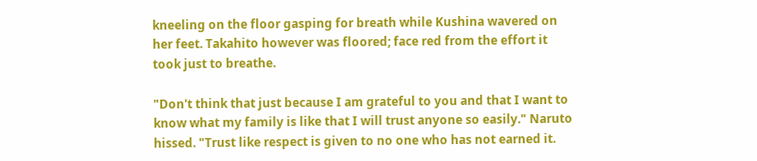kneeling on the floor gasping for breath while Kushina wavered on her feet. Takahito however was floored; face red from the effort it took just to breathe.

"Don't think that just because I am grateful to you and that I want to know what my family is like that I will trust anyone so easily." Naruto hissed. "Trust like respect is given to no one who has not earned it.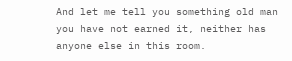And let me tell you something old man you have not earned it, neither has anyone else in this room.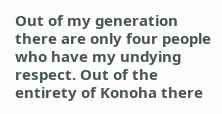Out of my generation there are only four people who have my undying respect. Out of the entirety of Konoha there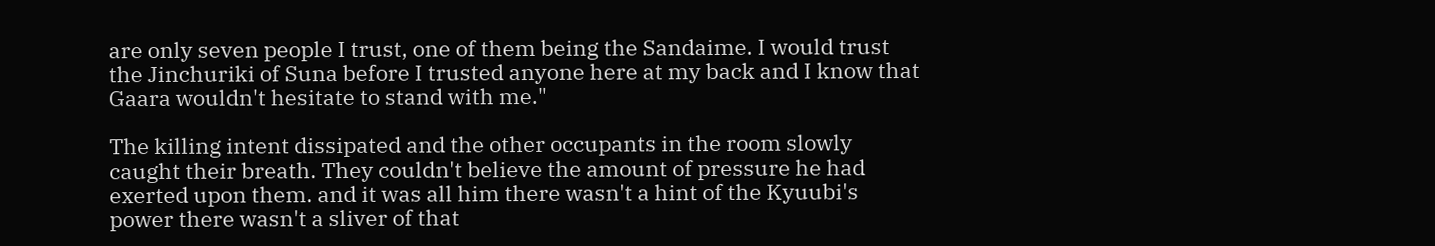are only seven people I trust, one of them being the Sandaime. I would trust the Jinchuriki of Suna before I trusted anyone here at my back and I know that Gaara wouldn't hesitate to stand with me."

The killing intent dissipated and the other occupants in the room slowly caught their breath. They couldn't believe the amount of pressure he had exerted upon them. and it was all him there wasn't a hint of the Kyuubi's power there wasn't a sliver of that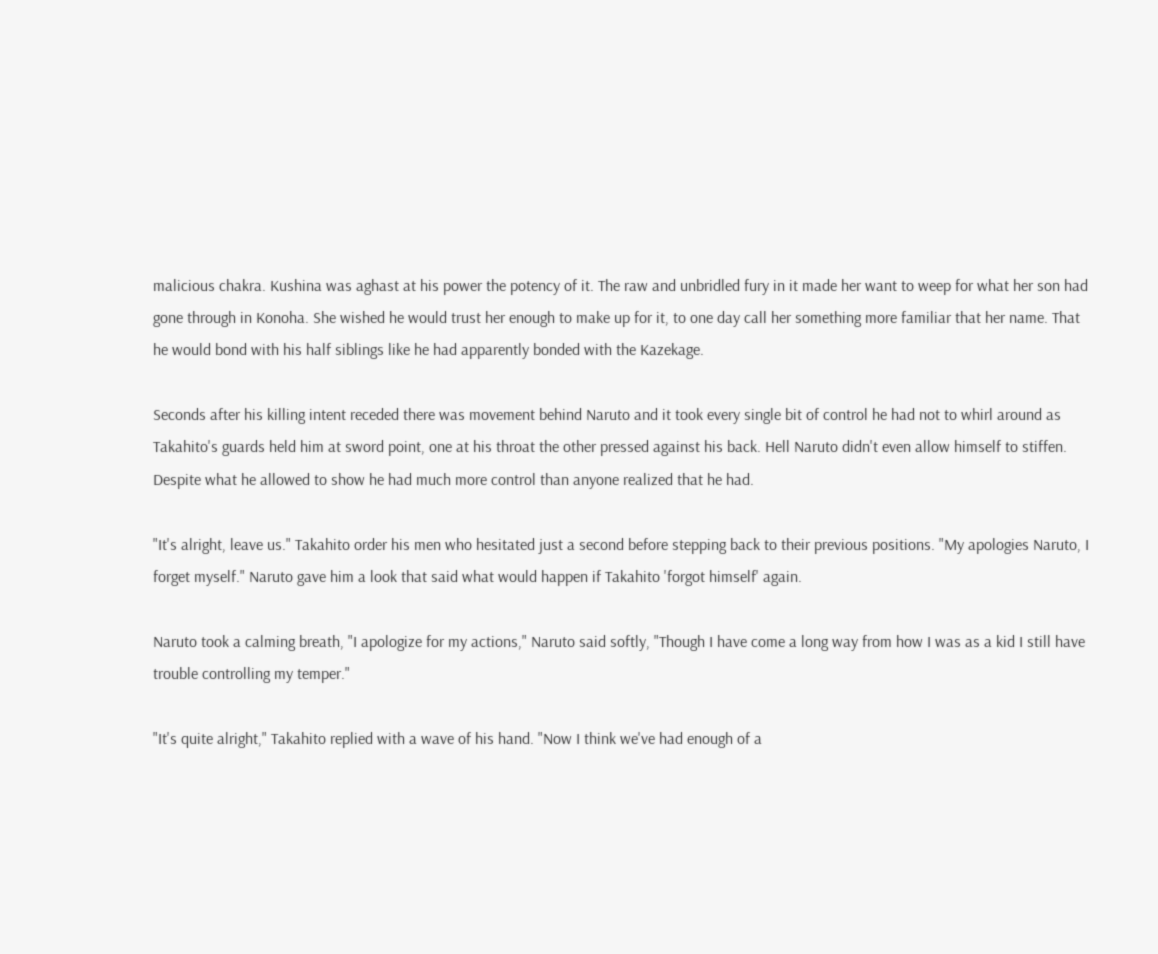malicious chakra. Kushina was aghast at his power the potency of it. The raw and unbridled fury in it made her want to weep for what her son had gone through in Konoha. She wished he would trust her enough to make up for it, to one day call her something more familiar that her name. That he would bond with his half siblings like he had apparently bonded with the Kazekage.

Seconds after his killing intent receded there was movement behind Naruto and it took every single bit of control he had not to whirl around as Takahito's guards held him at sword point, one at his throat the other pressed against his back. Hell Naruto didn't even allow himself to stiffen. Despite what he allowed to show he had much more control than anyone realized that he had.

"It's alright, leave us." Takahito order his men who hesitated just a second before stepping back to their previous positions. "My apologies Naruto, I forget myself." Naruto gave him a look that said what would happen if Takahito 'forgot himself' again.

Naruto took a calming breath, "I apologize for my actions," Naruto said softly, "Though I have come a long way from how I was as a kid I still have trouble controlling my temper."

"It's quite alright," Takahito replied with a wave of his hand. "Now I think we've had enough of a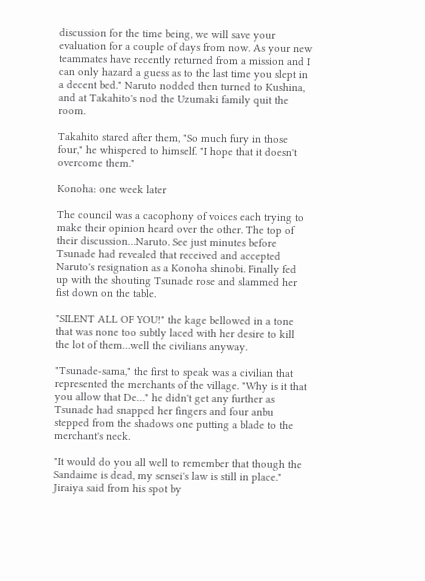discussion for the time being, we will save your evaluation for a couple of days from now. As your new teammates have recently returned from a mission and I can only hazard a guess as to the last time you slept in a decent bed." Naruto nodded then turned to Kushina, and at Takahito's nod the Uzumaki family quit the room.

Takahito stared after them, "So much fury in those four," he whispered to himself. "I hope that it doesn't overcome them."

Konoha: one week later

The council was a cacophony of voices each trying to make their opinion heard over the other. The top of their discussion…Naruto. See just minutes before Tsunade had revealed that received and accepted Naruto's resignation as a Konoha shinobi. Finally fed up with the shouting Tsunade rose and slammed her fist down on the table.

"SILENT ALL OF YOU!" the kage bellowed in a tone that was none too subtly laced with her desire to kill the lot of them…well the civilians anyway.

"Tsunade-sama," the first to speak was a civilian that represented the merchants of the village. "Why is it that you allow that De…" he didn't get any further as Tsunade had snapped her fingers and four anbu stepped from the shadows one putting a blade to the merchant's neck.

"It would do you all well to remember that though the Sandaime is dead, my sensei's law is still in place." Jiraiya said from his spot by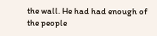the wall. He had had enough of the people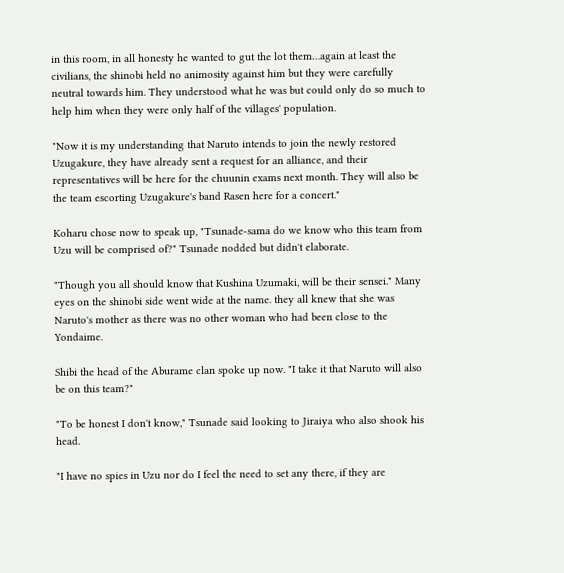in this room, in all honesty he wanted to gut the lot them…again at least the civilians, the shinobi held no animosity against him but they were carefully neutral towards him. They understood what he was but could only do so much to help him when they were only half of the villages' population.

"Now it is my understanding that Naruto intends to join the newly restored Uzugakure, they have already sent a request for an alliance, and their representatives will be here for the chuunin exams next month. They will also be the team escorting Uzugakure's band Rasen here for a concert."

Koharu chose now to speak up, "Tsunade-sama do we know who this team from Uzu will be comprised of?" Tsunade nodded but didn't elaborate.

"Though you all should know that Kushina Uzumaki, will be their sensei." Many eyes on the shinobi side went wide at the name. they all knew that she was Naruto's mother as there was no other woman who had been close to the Yondaime.

Shibi the head of the Aburame clan spoke up now. "I take it that Naruto will also be on this team?"

"To be honest I don't know," Tsunade said looking to Jiraiya who also shook his head.

"I have no spies in Uzu nor do I feel the need to set any there, if they are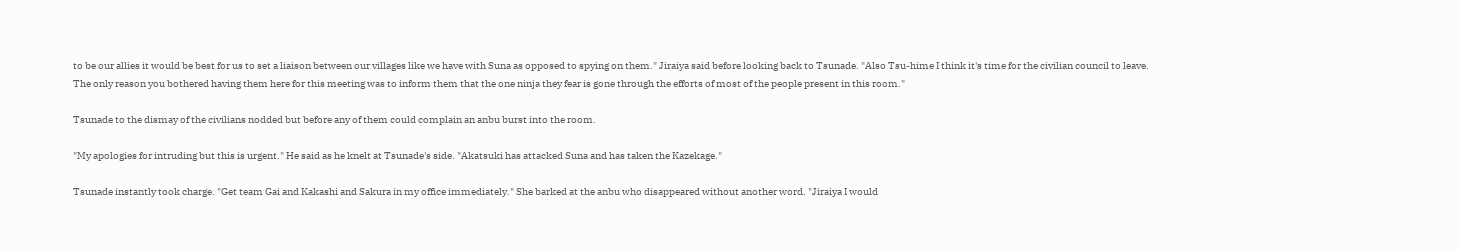to be our allies it would be best for us to set a liaison between our villages like we have with Suna as opposed to spying on them." Jiraiya said before looking back to Tsunade. "Also Tsu-hime I think it's time for the civilian council to leave. The only reason you bothered having them here for this meeting was to inform them that the one ninja they fear is gone through the efforts of most of the people present in this room."

Tsunade to the dismay of the civilians nodded but before any of them could complain an anbu burst into the room.

"My apologies for intruding but this is urgent." He said as he knelt at Tsunade's side. "Akatsuki has attacked Suna and has taken the Kazekage."

Tsunade instantly took charge. "Get team Gai and Kakashi and Sakura in my office immediately." She barked at the anbu who disappeared without another word. "Jiraiya I would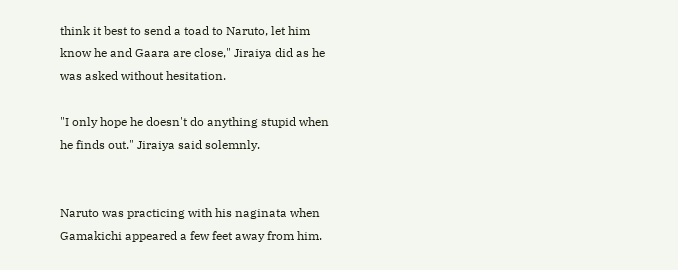think it best to send a toad to Naruto, let him know he and Gaara are close," Jiraiya did as he was asked without hesitation.

"I only hope he doesn't do anything stupid when he finds out." Jiraiya said solemnly.


Naruto was practicing with his naginata when Gamakichi appeared a few feet away from him.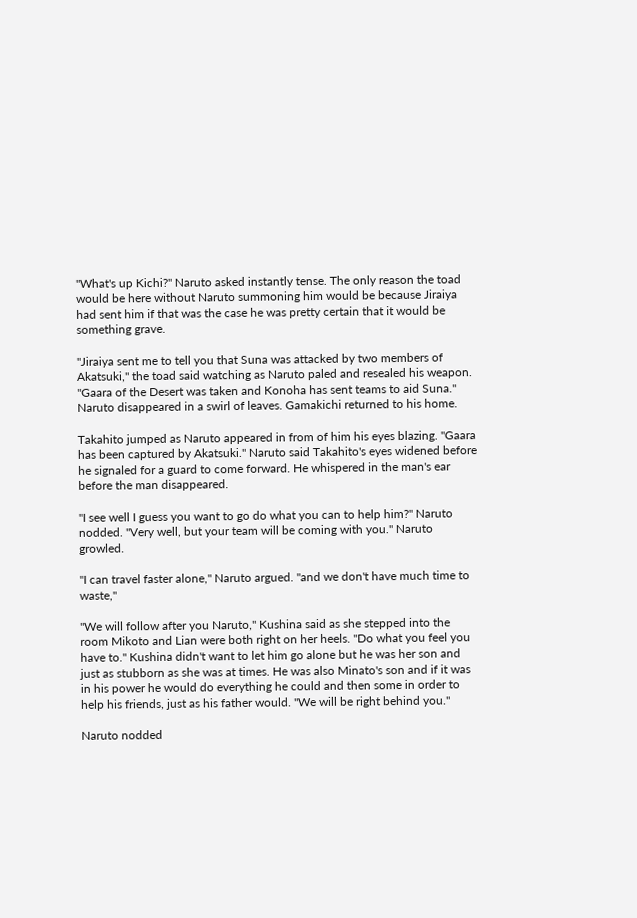"What's up Kichi?" Naruto asked instantly tense. The only reason the toad would be here without Naruto summoning him would be because Jiraiya had sent him if that was the case he was pretty certain that it would be something grave.

"Jiraiya sent me to tell you that Suna was attacked by two members of Akatsuki," the toad said watching as Naruto paled and resealed his weapon. "Gaara of the Desert was taken and Konoha has sent teams to aid Suna." Naruto disappeared in a swirl of leaves. Gamakichi returned to his home.

Takahito jumped as Naruto appeared in from of him his eyes blazing. "Gaara has been captured by Akatsuki." Naruto said Takahito's eyes widened before he signaled for a guard to come forward. He whispered in the man's ear before the man disappeared.

"I see well I guess you want to go do what you can to help him?" Naruto nodded. "Very well, but your team will be coming with you." Naruto growled.

"I can travel faster alone," Naruto argued. "and we don't have much time to waste,"

"We will follow after you Naruto," Kushina said as she stepped into the room Mikoto and Lian were both right on her heels. "Do what you feel you have to." Kushina didn't want to let him go alone but he was her son and just as stubborn as she was at times. He was also Minato's son and if it was in his power he would do everything he could and then some in order to help his friends, just as his father would. "We will be right behind you."

Naruto nodded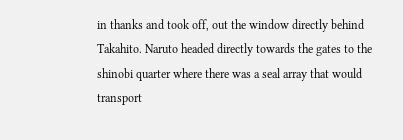in thanks and took off, out the window directly behind Takahito. Naruto headed directly towards the gates to the shinobi quarter where there was a seal array that would transport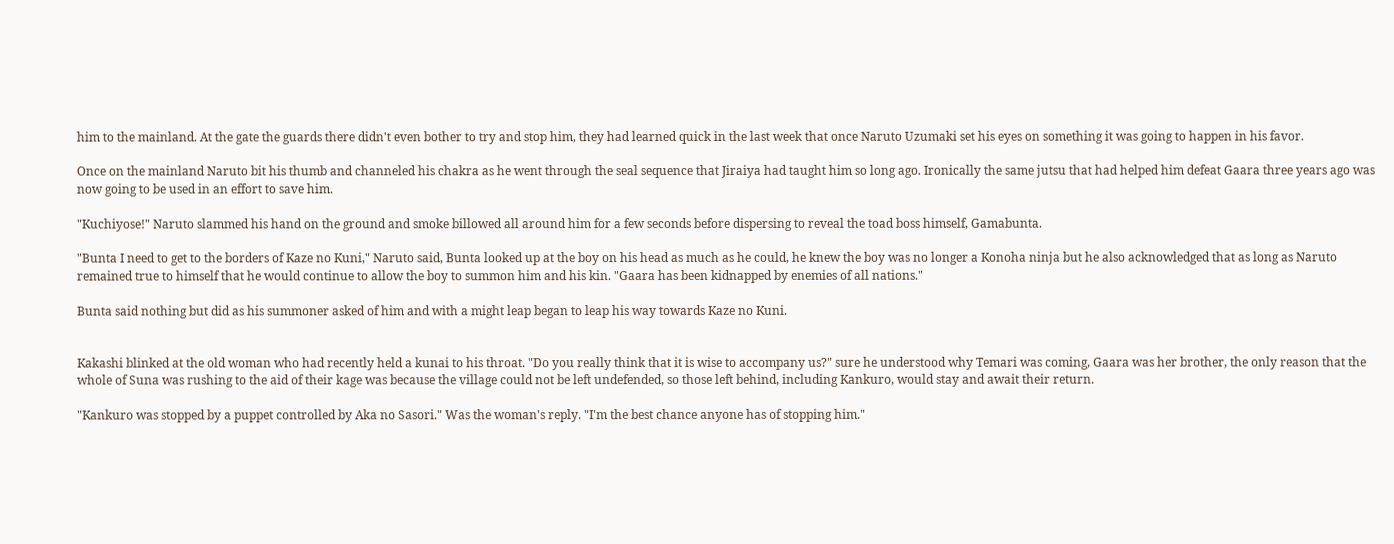him to the mainland. At the gate the guards there didn't even bother to try and stop him, they had learned quick in the last week that once Naruto Uzumaki set his eyes on something it was going to happen in his favor.

Once on the mainland Naruto bit his thumb and channeled his chakra as he went through the seal sequence that Jiraiya had taught him so long ago. Ironically the same jutsu that had helped him defeat Gaara three years ago was now going to be used in an effort to save him.

"Kuchiyose!" Naruto slammed his hand on the ground and smoke billowed all around him for a few seconds before dispersing to reveal the toad boss himself, Gamabunta.

"Bunta I need to get to the borders of Kaze no Kuni," Naruto said, Bunta looked up at the boy on his head as much as he could, he knew the boy was no longer a Konoha ninja but he also acknowledged that as long as Naruto remained true to himself that he would continue to allow the boy to summon him and his kin. "Gaara has been kidnapped by enemies of all nations."

Bunta said nothing but did as his summoner asked of him and with a might leap began to leap his way towards Kaze no Kuni.


Kakashi blinked at the old woman who had recently held a kunai to his throat. "Do you really think that it is wise to accompany us?" sure he understood why Temari was coming, Gaara was her brother, the only reason that the whole of Suna was rushing to the aid of their kage was because the village could not be left undefended, so those left behind, including Kankuro, would stay and await their return.

"Kankuro was stopped by a puppet controlled by Aka no Sasori." Was the woman's reply. "I'm the best chance anyone has of stopping him."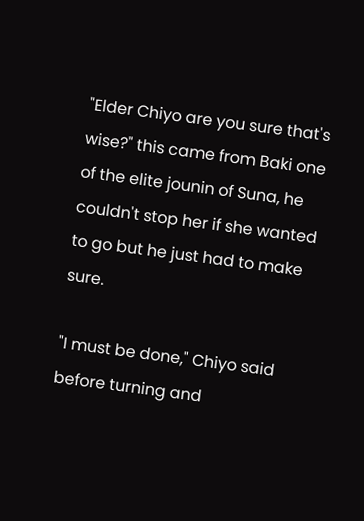"Elder Chiyo are you sure that's wise?" this came from Baki one of the elite jounin of Suna, he couldn't stop her if she wanted to go but he just had to make sure.

"I must be done," Chiyo said before turning and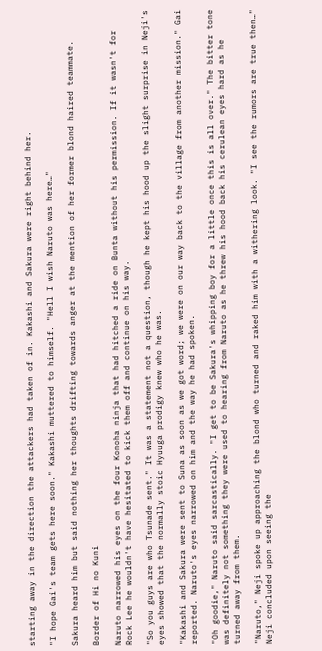starting away in the direction the attackers had taken of in. Kakashi and Sakura were right behind her.

"I hope Gai's team gets here soon." Kakashi muttered to himself. "Hell I wish Naruto was here…"

Sakura heard him but said nothing her thoughts drifting towards anger at the mention of her former blond haired teammate.

Border of Hi no Kuni

Naruto narrowed his eyes on the four Konoha ninja that had hitched a ride on Bunta without his permission. If it wasn't for Rock Lee he wouldn't have hesitated to kick them off and continue on his way.

"So you guys are who Tsunade sent." It was a statement not a question, though he kept his hood up the slight surprise in Neji's eyes showed that the normally stoic Hyuuga prodigy knew who he was.

"Kakashi and Sakura were sent to Suna as soon as we got word; we were on our way back to the village from another mission." Gai reported. Naruto's eyes narrowed on him and the way he had spoken.

"Oh goodie," Naruto said sarcastically. "I get to be Sakura's whipping boy for a little once this is all over." The bitter tone was definitely not something they were used to hearing from Naruto as he threw his hood back his cerulean eyes hard as he turned away from them.

"Naruto," Neji spoke up approaching the blond who turned and raked him with a withering look. "I see the rumors are true then…" Neji concluded upon seeing the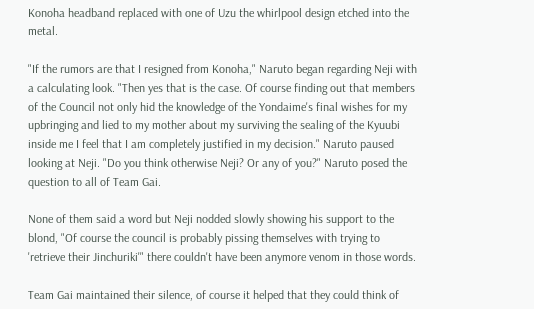Konoha headband replaced with one of Uzu the whirlpool design etched into the metal.

"If the rumors are that I resigned from Konoha," Naruto began regarding Neji with a calculating look. "Then yes that is the case. Of course finding out that members of the Council not only hid the knowledge of the Yondaime's final wishes for my upbringing and lied to my mother about my surviving the sealing of the Kyuubi inside me I feel that I am completely justified in my decision." Naruto paused looking at Neji. "Do you think otherwise Neji? Or any of you?" Naruto posed the question to all of Team Gai.

None of them said a word but Neji nodded slowly showing his support to the blond, "Of course the council is probably pissing themselves with trying to 'retrieve their Jinchuriki'" there couldn't have been anymore venom in those words.

Team Gai maintained their silence, of course it helped that they could think of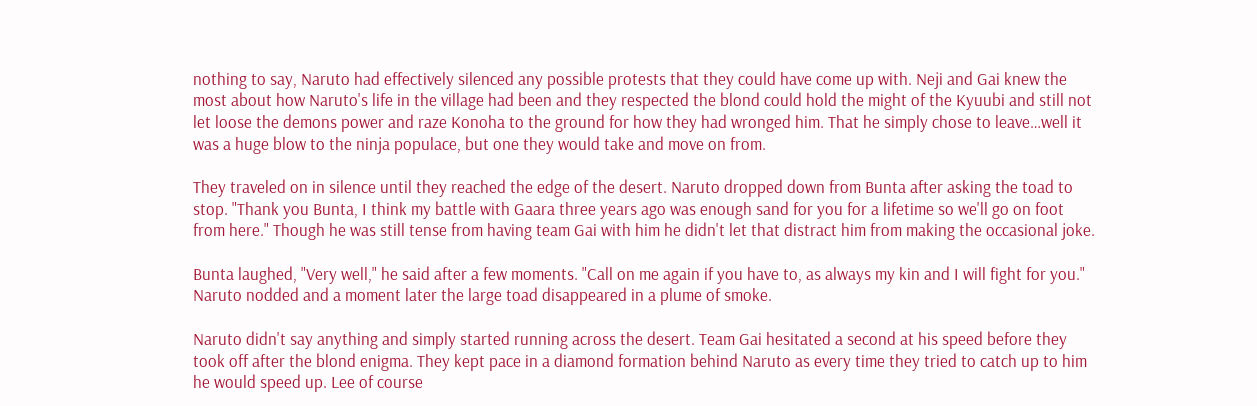nothing to say, Naruto had effectively silenced any possible protests that they could have come up with. Neji and Gai knew the most about how Naruto's life in the village had been and they respected the blond could hold the might of the Kyuubi and still not let loose the demons power and raze Konoha to the ground for how they had wronged him. That he simply chose to leave…well it was a huge blow to the ninja populace, but one they would take and move on from.

They traveled on in silence until they reached the edge of the desert. Naruto dropped down from Bunta after asking the toad to stop. "Thank you Bunta, I think my battle with Gaara three years ago was enough sand for you for a lifetime so we'll go on foot from here." Though he was still tense from having team Gai with him he didn't let that distract him from making the occasional joke.

Bunta laughed, "Very well," he said after a few moments. "Call on me again if you have to, as always my kin and I will fight for you." Naruto nodded and a moment later the large toad disappeared in a plume of smoke.

Naruto didn't say anything and simply started running across the desert. Team Gai hesitated a second at his speed before they took off after the blond enigma. They kept pace in a diamond formation behind Naruto as every time they tried to catch up to him he would speed up. Lee of course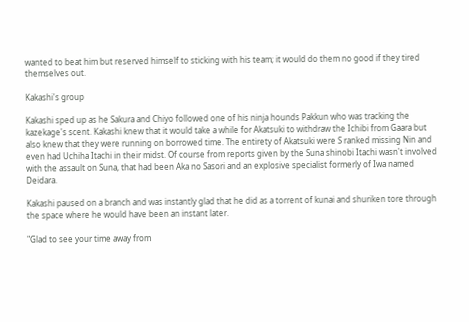wanted to beat him but reserved himself to sticking with his team; it would do them no good if they tired themselves out.

Kakashi's group

Kakashi sped up as he Sakura and Chiyo followed one of his ninja hounds Pakkun who was tracking the kazekage's scent. Kakashi knew that it would take a while for Akatsuki to withdraw the Ichibi from Gaara but also knew that they were running on borrowed time. The entirety of Akatsuki were S ranked missing Nin and even had Uchiha Itachi in their midst. Of course from reports given by the Suna shinobi Itachi wasn't involved with the assault on Suna, that had been Aka no Sasori and an explosive specialist formerly of Iwa named Deidara.

Kakashi paused on a branch and was instantly glad that he did as a torrent of kunai and shuriken tore through the space where he would have been an instant later.

"Glad to see your time away from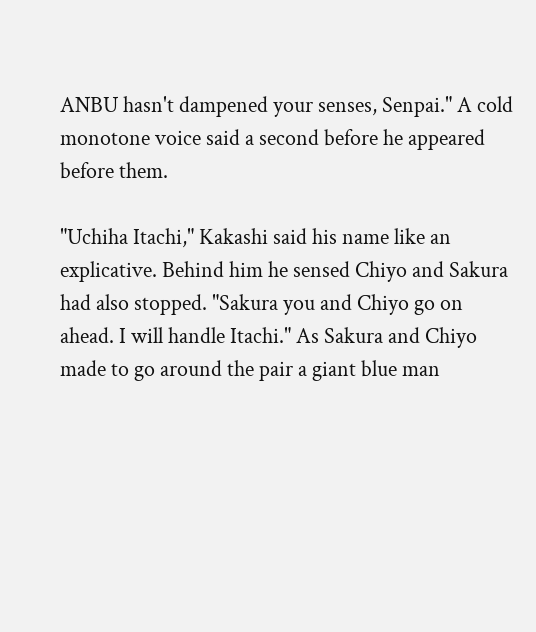ANBU hasn't dampened your senses, Senpai." A cold monotone voice said a second before he appeared before them.

"Uchiha Itachi," Kakashi said his name like an explicative. Behind him he sensed Chiyo and Sakura had also stopped. "Sakura you and Chiyo go on ahead. I will handle Itachi." As Sakura and Chiyo made to go around the pair a giant blue man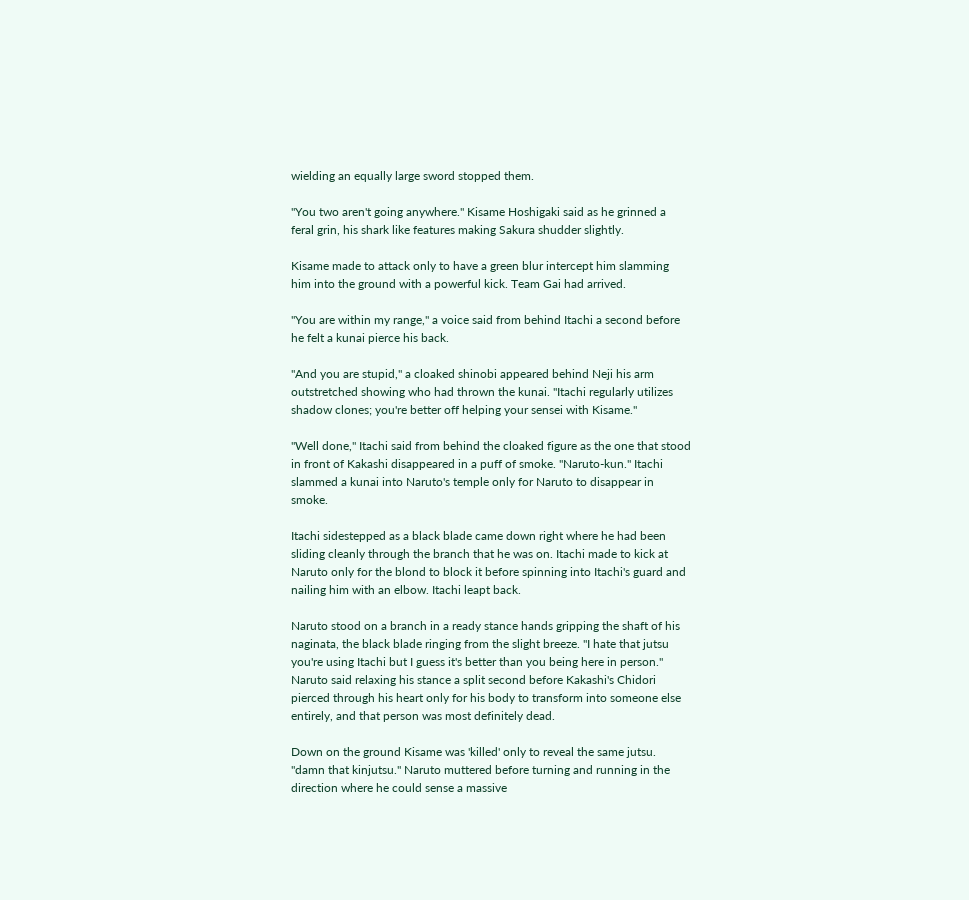wielding an equally large sword stopped them.

"You two aren't going anywhere." Kisame Hoshigaki said as he grinned a feral grin, his shark like features making Sakura shudder slightly.

Kisame made to attack only to have a green blur intercept him slamming him into the ground with a powerful kick. Team Gai had arrived.

"You are within my range," a voice said from behind Itachi a second before he felt a kunai pierce his back.

"And you are stupid," a cloaked shinobi appeared behind Neji his arm outstretched showing who had thrown the kunai. "Itachi regularly utilizes shadow clones; you're better off helping your sensei with Kisame."

"Well done," Itachi said from behind the cloaked figure as the one that stood in front of Kakashi disappeared in a puff of smoke. "Naruto-kun." Itachi slammed a kunai into Naruto's temple only for Naruto to disappear in smoke.

Itachi sidestepped as a black blade came down right where he had been sliding cleanly through the branch that he was on. Itachi made to kick at Naruto only for the blond to block it before spinning into Itachi's guard and nailing him with an elbow. Itachi leapt back.

Naruto stood on a branch in a ready stance hands gripping the shaft of his naginata, the black blade ringing from the slight breeze. "I hate that jutsu you're using Itachi but I guess it's better than you being here in person." Naruto said relaxing his stance a split second before Kakashi's Chidori pierced through his heart only for his body to transform into someone else entirely, and that person was most definitely dead.

Down on the ground Kisame was 'killed' only to reveal the same jutsu. "damn that kinjutsu." Naruto muttered before turning and running in the direction where he could sense a massive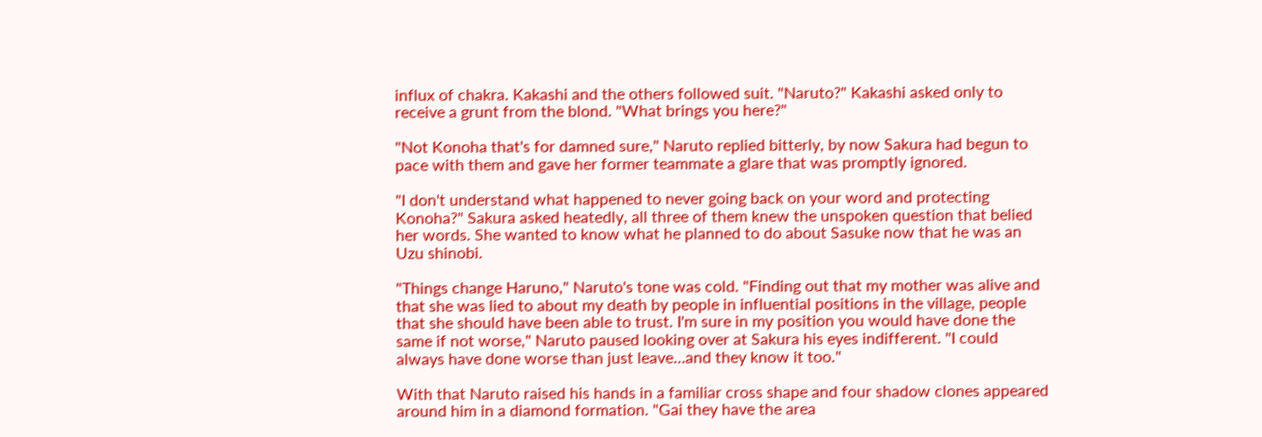influx of chakra. Kakashi and the others followed suit. "Naruto?" Kakashi asked only to receive a grunt from the blond. "What brings you here?"

"Not Konoha that's for damned sure," Naruto replied bitterly, by now Sakura had begun to pace with them and gave her former teammate a glare that was promptly ignored.

"I don't understand what happened to never going back on your word and protecting Konoha?" Sakura asked heatedly, all three of them knew the unspoken question that belied her words. She wanted to know what he planned to do about Sasuke now that he was an Uzu shinobi.

"Things change Haruno," Naruto's tone was cold. "Finding out that my mother was alive and that she was lied to about my death by people in influential positions in the village, people that she should have been able to trust. I'm sure in my position you would have done the same if not worse," Naruto paused looking over at Sakura his eyes indifferent. "I could always have done worse than just leave…and they know it too."

With that Naruto raised his hands in a familiar cross shape and four shadow clones appeared around him in a diamond formation. "Gai they have the area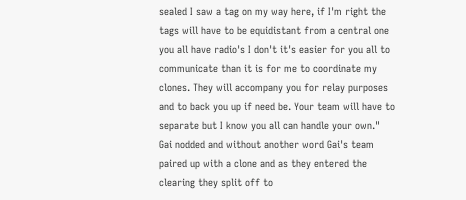sealed I saw a tag on my way here, if I'm right the tags will have to be equidistant from a central one you all have radio's I don't it's easier for you all to communicate than it is for me to coordinate my clones. They will accompany you for relay purposes and to back you up if need be. Your team will have to separate but I know you all can handle your own." Gai nodded and without another word Gai's team paired up with a clone and as they entered the clearing they split off to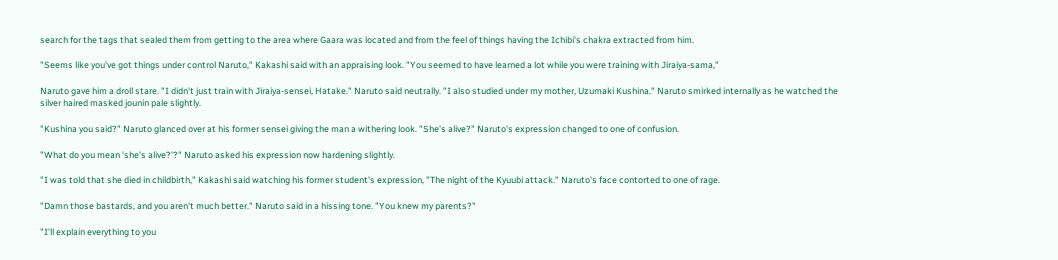search for the tags that sealed them from getting to the area where Gaara was located and from the feel of things having the Ichibi's chakra extracted from him.

"Seems like you've got things under control Naruto," Kakashi said with an appraising look. "You seemed to have learned a lot while you were training with Jiraiya-sama,"

Naruto gave him a droll stare. "I didn't just train with Jiraiya-sensei, Hatake." Naruto said neutrally. "I also studied under my mother, Uzumaki Kushina." Naruto smirked internally as he watched the silver haired masked jounin pale slightly.

"Kushina you said?" Naruto glanced over at his former sensei giving the man a withering look. "She's alive?" Naruto's expression changed to one of confusion.

"What do you mean 'she's alive?'?" Naruto asked his expression now hardening slightly.

"I was told that she died in childbirth," Kakashi said watching his former student's expression, "The night of the Kyuubi attack." Naruto's face contorted to one of rage.

"Damn those bastards, and you aren't much better." Naruto said in a hissing tone. "You knew my parents?"

"I'll explain everything to you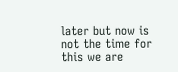later but now is not the time for this we are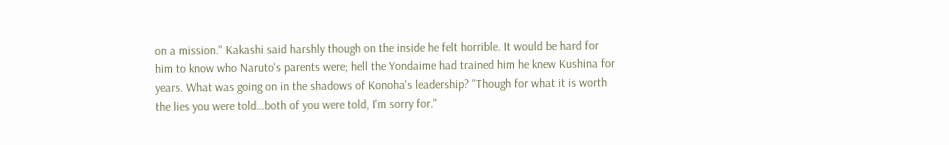on a mission." Kakashi said harshly though on the inside he felt horrible. It would be hard for him to know who Naruto's parents were; hell the Yondaime had trained him he knew Kushina for years. What was going on in the shadows of Konoha's leadership? "Though for what it is worth the lies you were told…both of you were told, I'm sorry for."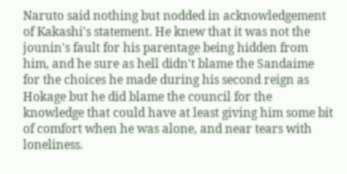Naruto said nothing but nodded in acknowledgement of Kakashi's statement. He knew that it was not the jounin's fault for his parentage being hidden from him, and he sure as hell didn't blame the Sandaime for the choices he made during his second reign as Hokage but he did blame the council for the knowledge that could have at least giving him some bit of comfort when he was alone, and near tears with loneliness.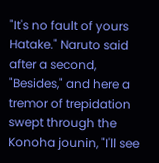"It's no fault of yours Hatake." Naruto said after a second, "Besides," and here a tremor of trepidation swept through the Konoha jounin, "I'll see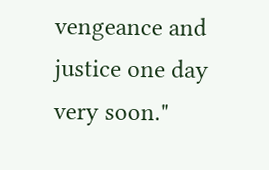vengeance and justice one day very soon."